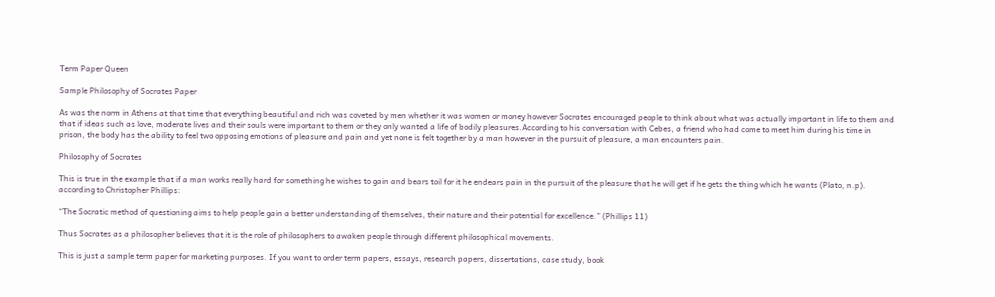Term Paper Queen

Sample Philosophy of Socrates Paper

As was the norm in Athens at that time that everything beautiful and rich was coveted by men whether it was women or money however Socrates encouraged people to think about what was actually important in life to them and that if ideas such as love, moderate lives and their souls were important to them or they only wanted a life of bodily pleasures.According to his conversation with Cebes, a friend who had come to meet him during his time in prison, the body has the ability to feel two opposing emotions of pleasure and pain and yet none is felt together by a man however in the pursuit of pleasure, a man encounters pain.

Philosophy of Socrates

This is true in the example that if a man works really hard for something he wishes to gain and bears toil for it he endears pain in the pursuit of the pleasure that he will get if he gets the thing which he wants (Plato, n.p). according to Christopher Phillips:

“The Socratic method of questioning aims to help people gain a better understanding of themselves, their nature and their potential for excellence.” (Phillips 11)

Thus Socrates as a philosopher believes that it is the role of philosophers to awaken people through different philosophical movements.

This is just a sample term paper for marketing purposes. If you want to order term papers, essays, research papers, dissertations, case study, book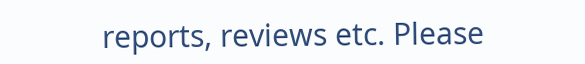reports, reviews etc. Please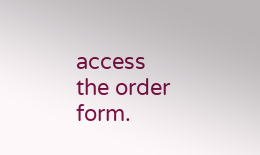access the order form.